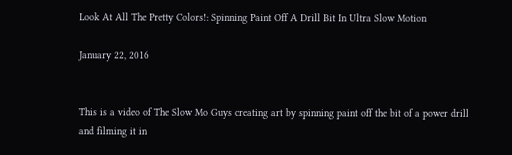Look At All The Pretty Colors!: Spinning Paint Off A Drill Bit In Ultra Slow Motion

January 22, 2016


This is a video of The Slow Mo Guys creating art by spinning paint off the bit of a power drill and filming it in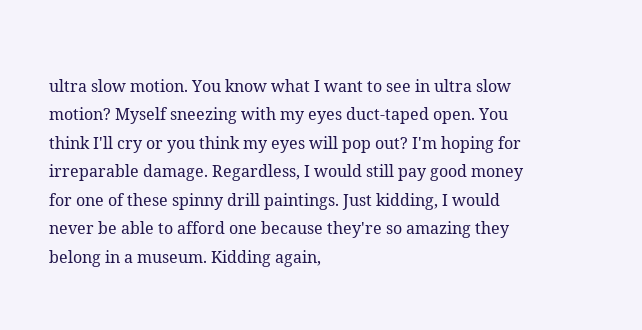ultra slow motion. You know what I want to see in ultra slow motion? Myself sneezing with my eyes duct-taped open. You think I'll cry or you think my eyes will pop out? I'm hoping for irreparable damage. Regardless, I would still pay good money for one of these spinny drill paintings. Just kidding, I would never be able to afford one because they're so amazing they belong in a museum. Kidding again,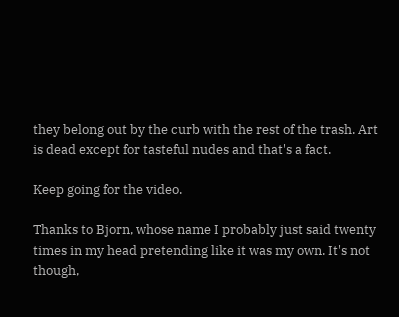they belong out by the curb with the rest of the trash. Art is dead except for tasteful nudes and that's a fact.

Keep going for the video.

Thanks to Bjorn, whose name I probably just said twenty times in my head pretending like it was my own. It's not though,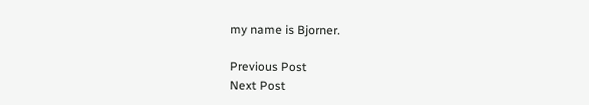my name is Bjorner.

Previous Post
Next Post